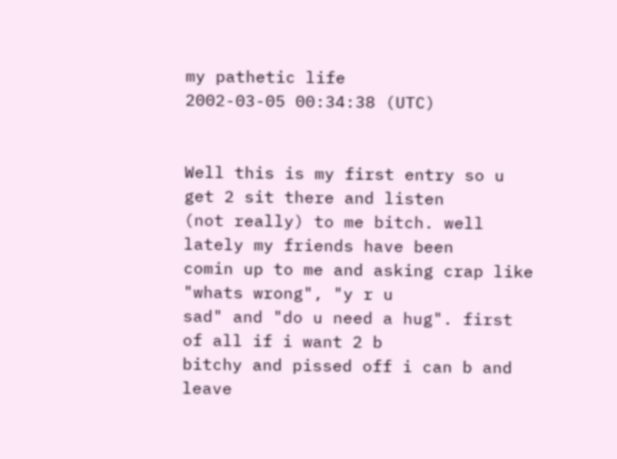my pathetic life
2002-03-05 00:34:38 (UTC)


Well this is my first entry so u get 2 sit there and listen
(not really) to me bitch. well lately my friends have been
comin up to me and asking crap like "whats wrong", "y r u
sad" and "do u need a hug". first of all if i want 2 b
bitchy and pissed off i can b and leave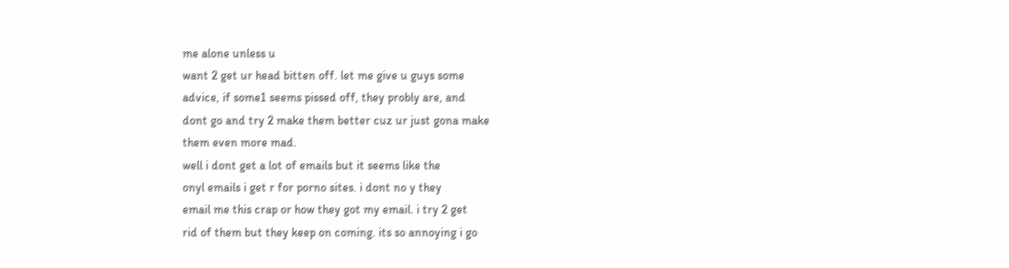me alone unless u
want 2 get ur head bitten off. let me give u guys some
advice, if some1 seems pissed off, they probly are, and
dont go and try 2 make them better cuz ur just gona make
them even more mad.
well i dont get a lot of emails but it seems like the
onyl emails i get r for porno sites. i dont no y they
email me this crap or how they got my email. i try 2 get
rid of them but they keep on coming. its so annoying i go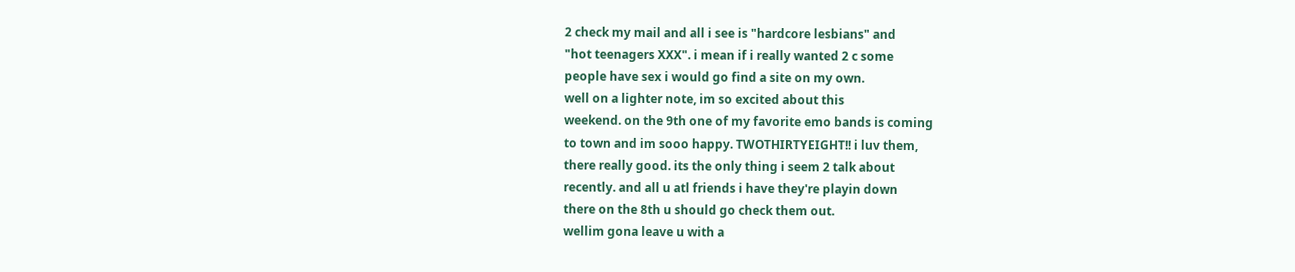2 check my mail and all i see is "hardcore lesbians" and
"hot teenagers XXX". i mean if i really wanted 2 c some
people have sex i would go find a site on my own.
well on a lighter note, im so excited about this
weekend. on the 9th one of my favorite emo bands is coming
to town and im sooo happy. TWOTHIRTYEIGHT!! i luv them,
there really good. its the only thing i seem 2 talk about
recently. and all u atl friends i have they're playin down
there on the 8th u should go check them out.
wellim gona leave u with a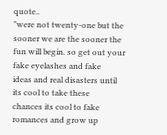quote..
"were not twenty-one but the sooner we are the sooner the
fun will begin. so get out your fake eyelashes and fake
ideas and real disasters until its cool to take these
chances its cool to fake romances and grow up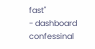fast"
- dashboard confessinal